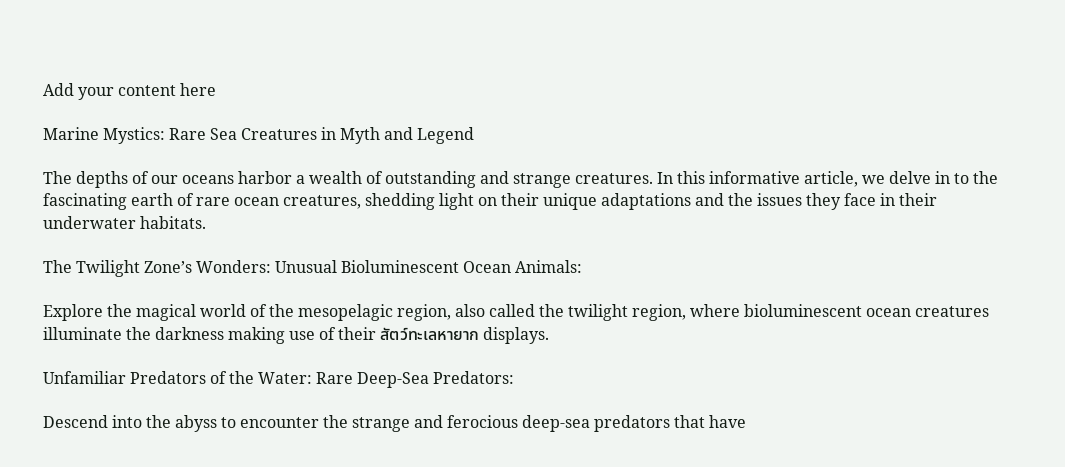Add your content here

Marine Mystics: Rare Sea Creatures in Myth and Legend

The depths of our oceans harbor a wealth of outstanding and strange creatures. In this informative article, we delve in to the fascinating earth of rare ocean creatures, shedding light on their unique adaptations and the issues they face in their underwater habitats.

The Twilight Zone’s Wonders: Unusual Bioluminescent Ocean Animals:

Explore the magical world of the mesopelagic region, also called the twilight region, where bioluminescent ocean creatures illuminate the darkness making use of their สัตว์ทะเลหายาก displays.

Unfamiliar Predators of the Water: Rare Deep-Sea Predators:

Descend into the abyss to encounter the strange and ferocious deep-sea predators that have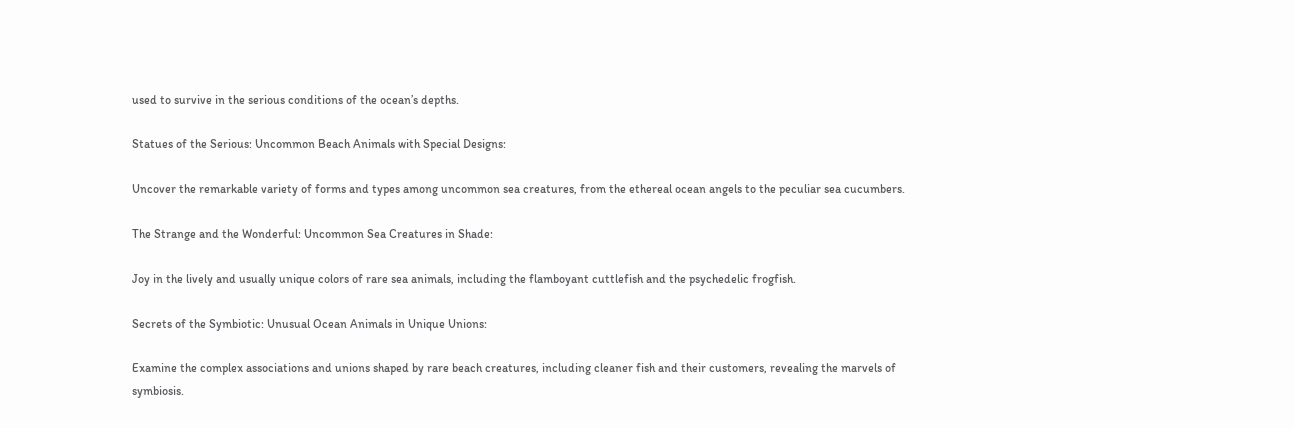used to survive in the serious conditions of the ocean’s depths.

Statues of the Serious: Uncommon Beach Animals with Special Designs:

Uncover the remarkable variety of forms and types among uncommon sea creatures, from the ethereal ocean angels to the peculiar sea cucumbers.

The Strange and the Wonderful: Uncommon Sea Creatures in Shade:

Joy in the lively and usually unique colors of rare sea animals, including the flamboyant cuttlefish and the psychedelic frogfish.

Secrets of the Symbiotic: Unusual Ocean Animals in Unique Unions:

Examine the complex associations and unions shaped by rare beach creatures, including cleaner fish and their customers, revealing the marvels of symbiosis.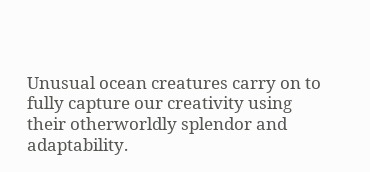Unusual ocean creatures carry on to fully capture our creativity using their otherworldly splendor and adaptability.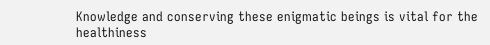Knowledge and conserving these enigmatic beings is vital for the healthiness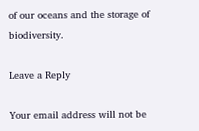of our oceans and the storage of biodiversity.

Leave a Reply

Your email address will not be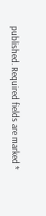published. Required fields are marked *